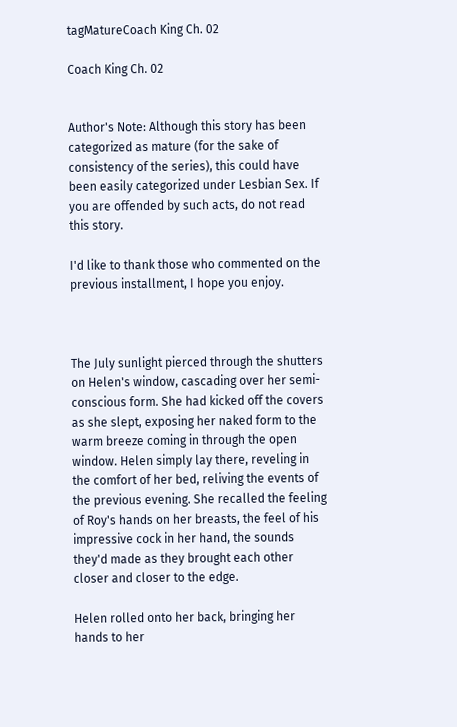tagMatureCoach King Ch. 02

Coach King Ch. 02


Author's Note: Although this story has been categorized as mature (for the sake of consistency of the series), this could have been easily categorized under Lesbian Sex. If you are offended by such acts, do not read this story.

I'd like to thank those who commented on the previous installment, I hope you enjoy.



The July sunlight pierced through the shutters on Helen's window, cascading over her semi-conscious form. She had kicked off the covers as she slept, exposing her naked form to the warm breeze coming in through the open window. Helen simply lay there, reveling in the comfort of her bed, reliving the events of the previous evening. She recalled the feeling of Roy's hands on her breasts, the feel of his impressive cock in her hand, the sounds they'd made as they brought each other closer and closer to the edge.

Helen rolled onto her back, bringing her hands to her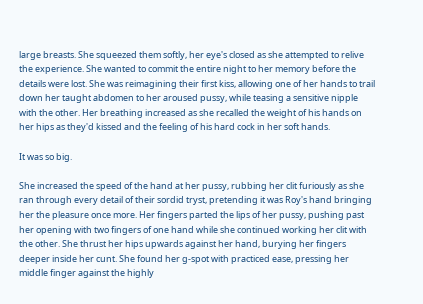large breasts. She squeezed them softly, her eye's closed as she attempted to relive the experience. She wanted to commit the entire night to her memory before the details were lost. She was reimagining their first kiss, allowing one of her hands to trail down her taught abdomen to her aroused pussy, while teasing a sensitive nipple with the other. Her breathing increased as she recalled the weight of his hands on her hips as they'd kissed and the feeling of his hard cock in her soft hands.

It was so big.

She increased the speed of the hand at her pussy, rubbing her clit furiously as she ran through every detail of their sordid tryst, pretending it was Roy's hand bringing her the pleasure once more. Her fingers parted the lips of her pussy, pushing past her opening with two fingers of one hand while she continued working her clit with the other. She thrust her hips upwards against her hand, burying her fingers deeper inside her cunt. She found her g-spot with practiced ease, pressing her middle finger against the highly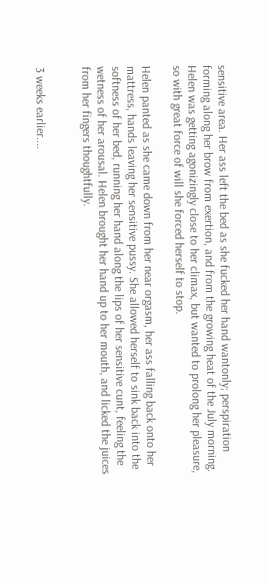sensitive area. Her ass left the bed as she fucked her hand wantonly; perspiration forming along her brow from exertion, and from the growing heat of the July morning. Helen was getting agonizingly close to her climax, but wanted to prolong her pleasure, so with great force of will she forced herself to stop.

Helen panted as she came down from her near orgasm, her ass falling back onto her mattress, hands leaving her sensitive pussy. She allowed herself to sink back into the softness of her bed, running her hand along the lips of her sensitive cunt, feeling the wetness of her arousal. Helen brought her hand up to her mouth, and licked the juices from her fingers thoughtfully.


3 weeks earlier....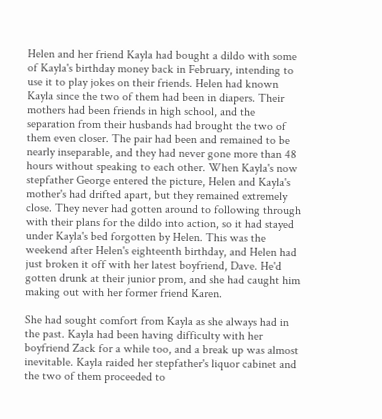Helen and her friend Kayla had bought a dildo with some of Kayla's birthday money back in February, intending to use it to play jokes on their friends. Helen had known Kayla since the two of them had been in diapers. Their mothers had been friends in high school, and the separation from their husbands had brought the two of them even closer. The pair had been and remained to be nearly inseparable, and they had never gone more than 48 hours without speaking to each other. When Kayla's now stepfather George entered the picture, Helen and Kayla's mother's had drifted apart, but they remained extremely close. They never had gotten around to following through with their plans for the dildo into action, so it had stayed under Kayla's bed forgotten by Helen. This was the weekend after Helen's eighteenth birthday, and Helen had just broken it off with her latest boyfriend, Dave. He'd gotten drunk at their junior prom, and she had caught him making out with her former friend Karen.

She had sought comfort from Kayla as she always had in the past. Kayla had been having difficulty with her boyfriend Zack for a while too, and a break up was almost inevitable. Kayla raided her stepfather's liquor cabinet and the two of them proceeded to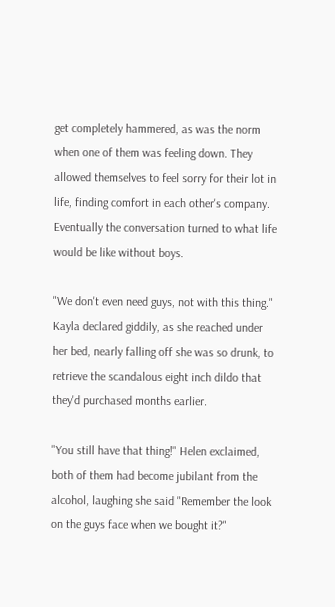get completely hammered, as was the norm when one of them was feeling down. They allowed themselves to feel sorry for their lot in life, finding comfort in each other's company. Eventually the conversation turned to what life would be like without boys.

"We don't even need guys, not with this thing." Kayla declared giddily, as she reached under her bed, nearly falling off she was so drunk, to retrieve the scandalous eight inch dildo that they'd purchased months earlier.

"You still have that thing!" Helen exclaimed, both of them had become jubilant from the alcohol, laughing she said "Remember the look on the guys face when we bought it?"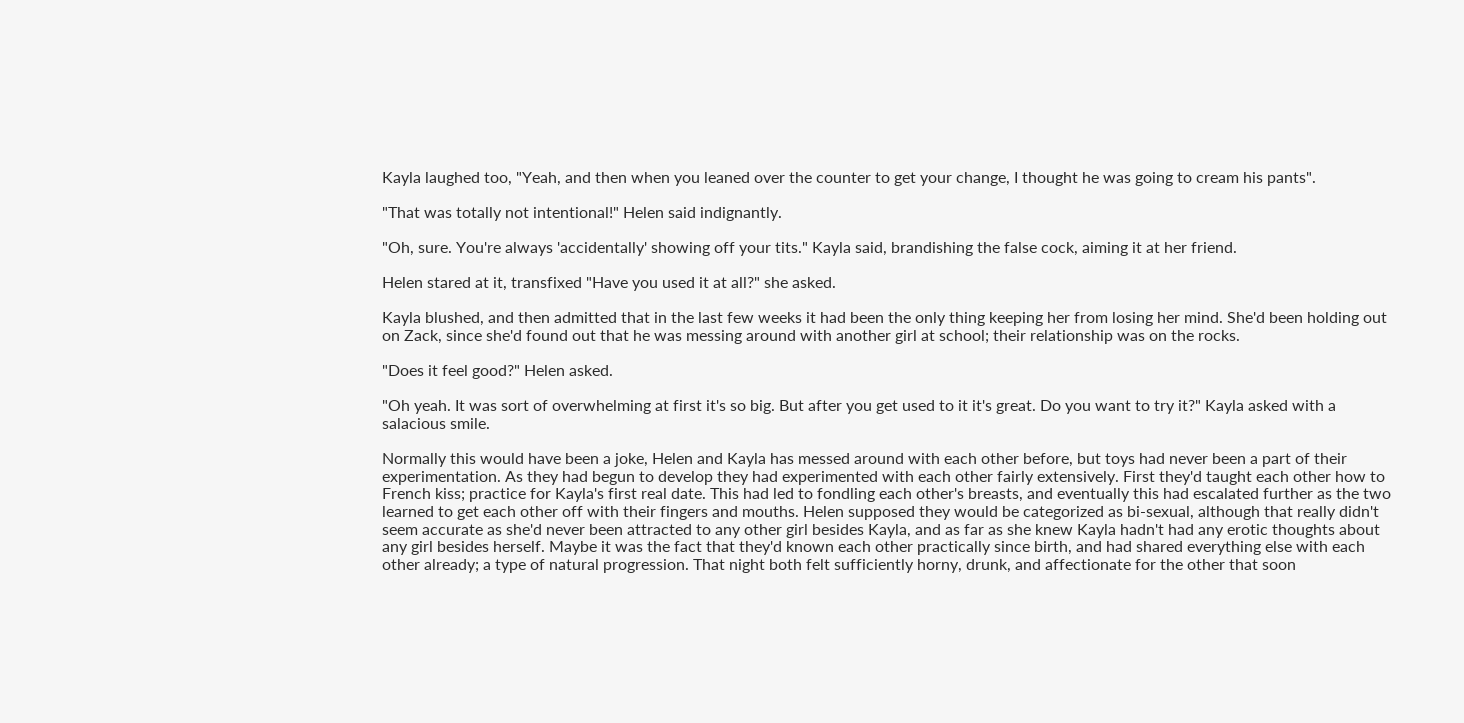Kayla laughed too, "Yeah, and then when you leaned over the counter to get your change, I thought he was going to cream his pants".

"That was totally not intentional!" Helen said indignantly.

"Oh, sure. You're always 'accidentally' showing off your tits." Kayla said, brandishing the false cock, aiming it at her friend.

Helen stared at it, transfixed "Have you used it at all?" she asked.

Kayla blushed, and then admitted that in the last few weeks it had been the only thing keeping her from losing her mind. She'd been holding out on Zack, since she'd found out that he was messing around with another girl at school; their relationship was on the rocks.

"Does it feel good?" Helen asked.

"Oh yeah. It was sort of overwhelming at first it's so big. But after you get used to it it's great. Do you want to try it?" Kayla asked with a salacious smile.

Normally this would have been a joke, Helen and Kayla has messed around with each other before, but toys had never been a part of their experimentation. As they had begun to develop they had experimented with each other fairly extensively. First they'd taught each other how to French kiss; practice for Kayla's first real date. This had led to fondling each other's breasts, and eventually this had escalated further as the two learned to get each other off with their fingers and mouths. Helen supposed they would be categorized as bi-sexual, although that really didn't seem accurate as she'd never been attracted to any other girl besides Kayla, and as far as she knew Kayla hadn't had any erotic thoughts about any girl besides herself. Maybe it was the fact that they'd known each other practically since birth, and had shared everything else with each other already; a type of natural progression. That night both felt sufficiently horny, drunk, and affectionate for the other that soon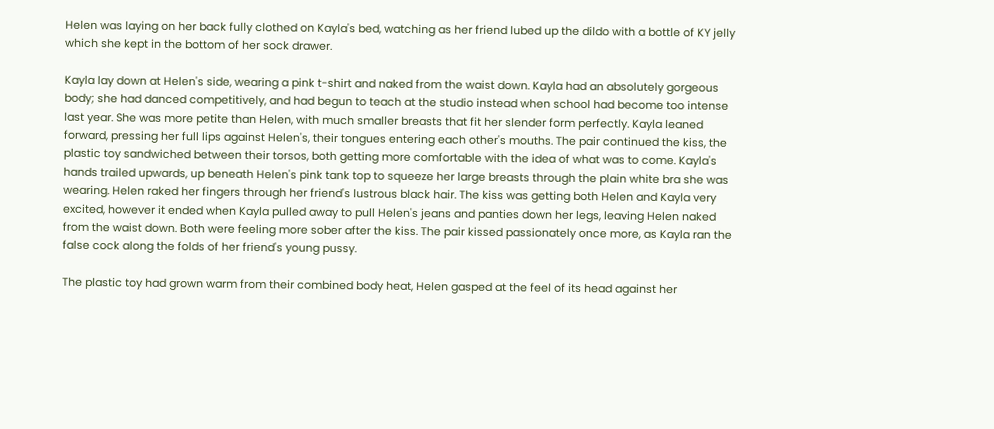Helen was laying on her back fully clothed on Kayla's bed, watching as her friend lubed up the dildo with a bottle of KY jelly which she kept in the bottom of her sock drawer.

Kayla lay down at Helen's side, wearing a pink t-shirt and naked from the waist down. Kayla had an absolutely gorgeous body; she had danced competitively, and had begun to teach at the studio instead when school had become too intense last year. She was more petite than Helen, with much smaller breasts that fit her slender form perfectly. Kayla leaned forward, pressing her full lips against Helen's, their tongues entering each other's mouths. The pair continued the kiss, the plastic toy sandwiched between their torsos, both getting more comfortable with the idea of what was to come. Kayla's hands trailed upwards, up beneath Helen's pink tank top to squeeze her large breasts through the plain white bra she was wearing. Helen raked her fingers through her friend's lustrous black hair. The kiss was getting both Helen and Kayla very excited, however it ended when Kayla pulled away to pull Helen's jeans and panties down her legs, leaving Helen naked from the waist down. Both were feeling more sober after the kiss. The pair kissed passionately once more, as Kayla ran the false cock along the folds of her friend's young pussy.

The plastic toy had grown warm from their combined body heat, Helen gasped at the feel of its head against her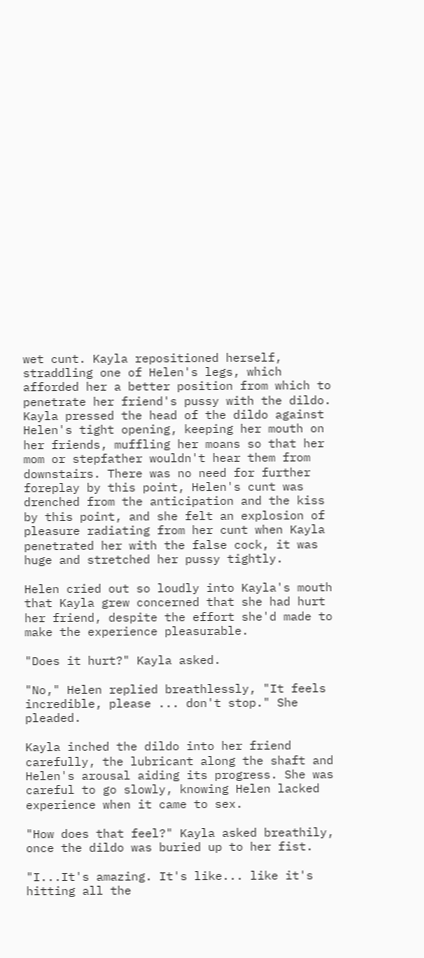wet cunt. Kayla repositioned herself, straddling one of Helen's legs, which afforded her a better position from which to penetrate her friend's pussy with the dildo. Kayla pressed the head of the dildo against Helen's tight opening, keeping her mouth on her friends, muffling her moans so that her mom or stepfather wouldn't hear them from downstairs. There was no need for further foreplay by this point, Helen's cunt was drenched from the anticipation and the kiss by this point, and she felt an explosion of pleasure radiating from her cunt when Kayla penetrated her with the false cock, it was huge and stretched her pussy tightly.

Helen cried out so loudly into Kayla's mouth that Kayla grew concerned that she had hurt her friend, despite the effort she'd made to make the experience pleasurable.

"Does it hurt?" Kayla asked.

"No," Helen replied breathlessly, "It feels incredible, please ... don't stop." She pleaded.

Kayla inched the dildo into her friend carefully, the lubricant along the shaft and Helen's arousal aiding its progress. She was careful to go slowly, knowing Helen lacked experience when it came to sex.

"How does that feel?" Kayla asked breathily, once the dildo was buried up to her fist.

"I...It's amazing. It's like... like it's hitting all the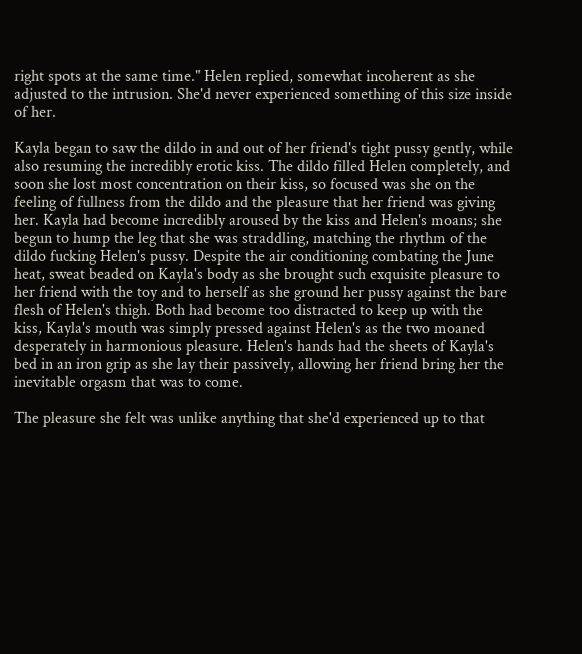right spots at the same time." Helen replied, somewhat incoherent as she adjusted to the intrusion. She'd never experienced something of this size inside of her.

Kayla began to saw the dildo in and out of her friend's tight pussy gently, while also resuming the incredibly erotic kiss. The dildo filled Helen completely, and soon she lost most concentration on their kiss, so focused was she on the feeling of fullness from the dildo and the pleasure that her friend was giving her. Kayla had become incredibly aroused by the kiss and Helen's moans; she begun to hump the leg that she was straddling, matching the rhythm of the dildo fucking Helen's pussy. Despite the air conditioning combating the June heat, sweat beaded on Kayla's body as she brought such exquisite pleasure to her friend with the toy and to herself as she ground her pussy against the bare flesh of Helen's thigh. Both had become too distracted to keep up with the kiss, Kayla's mouth was simply pressed against Helen's as the two moaned desperately in harmonious pleasure. Helen's hands had the sheets of Kayla's bed in an iron grip as she lay their passively, allowing her friend bring her the inevitable orgasm that was to come.

The pleasure she felt was unlike anything that she'd experienced up to that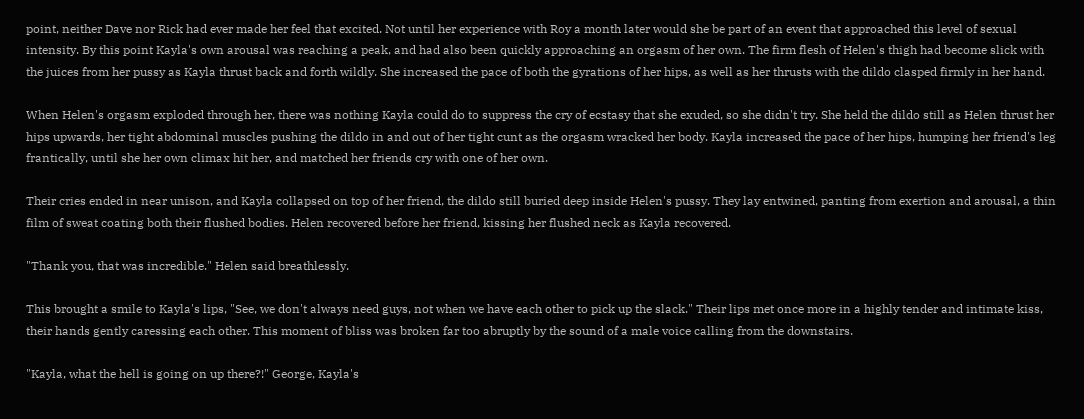point, neither Dave nor Rick had ever made her feel that excited. Not until her experience with Roy a month later would she be part of an event that approached this level of sexual intensity. By this point Kayla's own arousal was reaching a peak, and had also been quickly approaching an orgasm of her own. The firm flesh of Helen's thigh had become slick with the juices from her pussy as Kayla thrust back and forth wildly. She increased the pace of both the gyrations of her hips, as well as her thrusts with the dildo clasped firmly in her hand.

When Helen's orgasm exploded through her, there was nothing Kayla could do to suppress the cry of ecstasy that she exuded, so she didn't try. She held the dildo still as Helen thrust her hips upwards, her tight abdominal muscles pushing the dildo in and out of her tight cunt as the orgasm wracked her body. Kayla increased the pace of her hips, humping her friend's leg frantically, until she her own climax hit her, and matched her friends cry with one of her own.

Their cries ended in near unison, and Kayla collapsed on top of her friend, the dildo still buried deep inside Helen's pussy. They lay entwined, panting from exertion and arousal, a thin film of sweat coating both their flushed bodies. Helen recovered before her friend, kissing her flushed neck as Kayla recovered.

"Thank you, that was incredible." Helen said breathlessly.

This brought a smile to Kayla's lips, "See, we don't always need guys, not when we have each other to pick up the slack." Their lips met once more in a highly tender and intimate kiss, their hands gently caressing each other. This moment of bliss was broken far too abruptly by the sound of a male voice calling from the downstairs.

"Kayla, what the hell is going on up there?!" George, Kayla's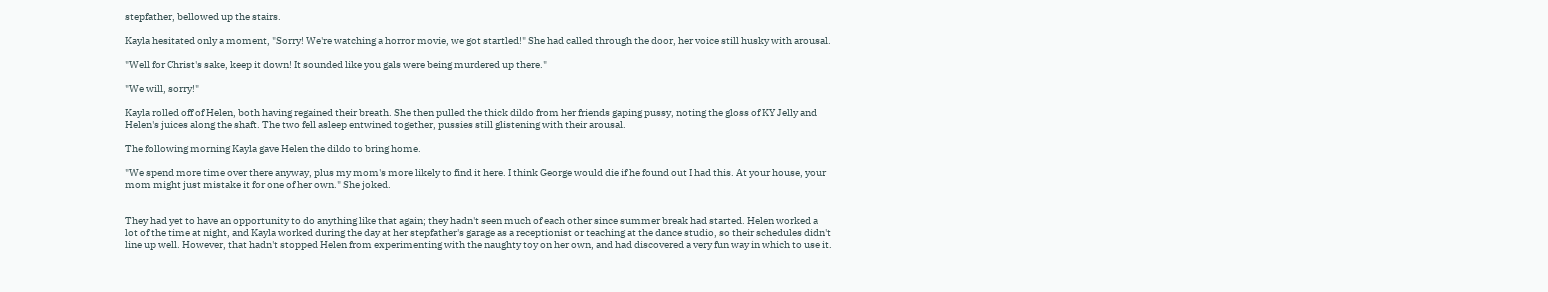stepfather, bellowed up the stairs.

Kayla hesitated only a moment, "Sorry! We're watching a horror movie, we got startled!" She had called through the door, her voice still husky with arousal.

"Well for Christ's sake, keep it down! It sounded like you gals were being murdered up there."

"We will, sorry!"

Kayla rolled off of Helen, both having regained their breath. She then pulled the thick dildo from her friends gaping pussy, noting the gloss of KY Jelly and Helen's juices along the shaft. The two fell asleep entwined together, pussies still glistening with their arousal.

The following morning Kayla gave Helen the dildo to bring home.

"We spend more time over there anyway, plus my mom's more likely to find it here. I think George would die if he found out I had this. At your house, your mom might just mistake it for one of her own." She joked.


They had yet to have an opportunity to do anything like that again; they hadn't seen much of each other since summer break had started. Helen worked a lot of the time at night, and Kayla worked during the day at her stepfather's garage as a receptionist or teaching at the dance studio, so their schedules didn't line up well. However, that hadn't stopped Helen from experimenting with the naughty toy on her own, and had discovered a very fun way in which to use it.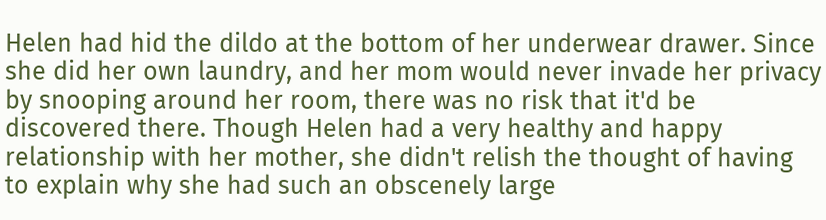Helen had hid the dildo at the bottom of her underwear drawer. Since she did her own laundry, and her mom would never invade her privacy by snooping around her room, there was no risk that it'd be discovered there. Though Helen had a very healthy and happy relationship with her mother, she didn't relish the thought of having to explain why she had such an obscenely large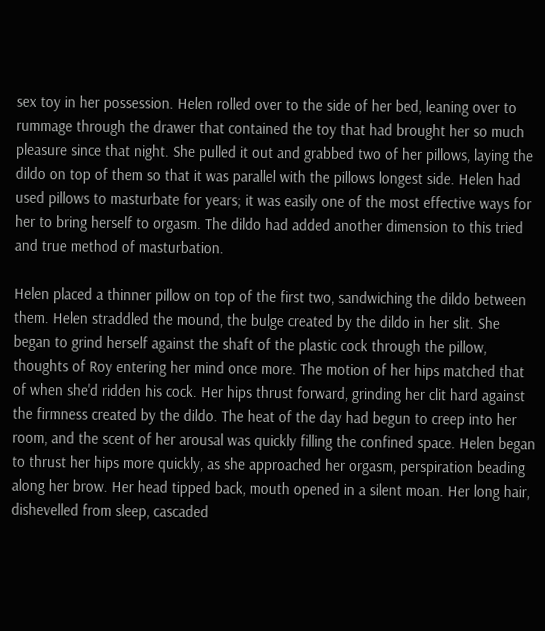sex toy in her possession. Helen rolled over to the side of her bed, leaning over to rummage through the drawer that contained the toy that had brought her so much pleasure since that night. She pulled it out and grabbed two of her pillows, laying the dildo on top of them so that it was parallel with the pillows longest side. Helen had used pillows to masturbate for years; it was easily one of the most effective ways for her to bring herself to orgasm. The dildo had added another dimension to this tried and true method of masturbation.

Helen placed a thinner pillow on top of the first two, sandwiching the dildo between them. Helen straddled the mound, the bulge created by the dildo in her slit. She began to grind herself against the shaft of the plastic cock through the pillow, thoughts of Roy entering her mind once more. The motion of her hips matched that of when she'd ridden his cock. Her hips thrust forward, grinding her clit hard against the firmness created by the dildo. The heat of the day had begun to creep into her room, and the scent of her arousal was quickly filling the confined space. Helen began to thrust her hips more quickly, as she approached her orgasm, perspiration beading along her brow. Her head tipped back, mouth opened in a silent moan. Her long hair, dishevelled from sleep, cascaded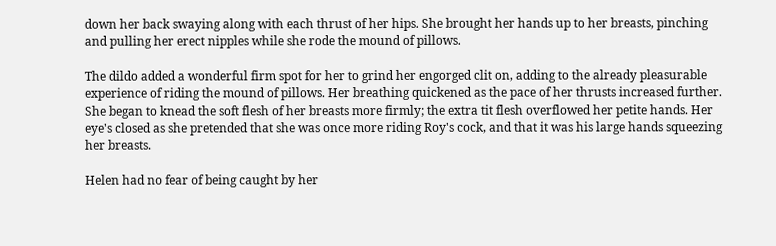down her back swaying along with each thrust of her hips. She brought her hands up to her breasts, pinching and pulling her erect nipples while she rode the mound of pillows.

The dildo added a wonderful firm spot for her to grind her engorged clit on, adding to the already pleasurable experience of riding the mound of pillows. Her breathing quickened as the pace of her thrusts increased further. She began to knead the soft flesh of her breasts more firmly; the extra tit flesh overflowed her petite hands. Her eye's closed as she pretended that she was once more riding Roy's cock, and that it was his large hands squeezing her breasts.

Helen had no fear of being caught by her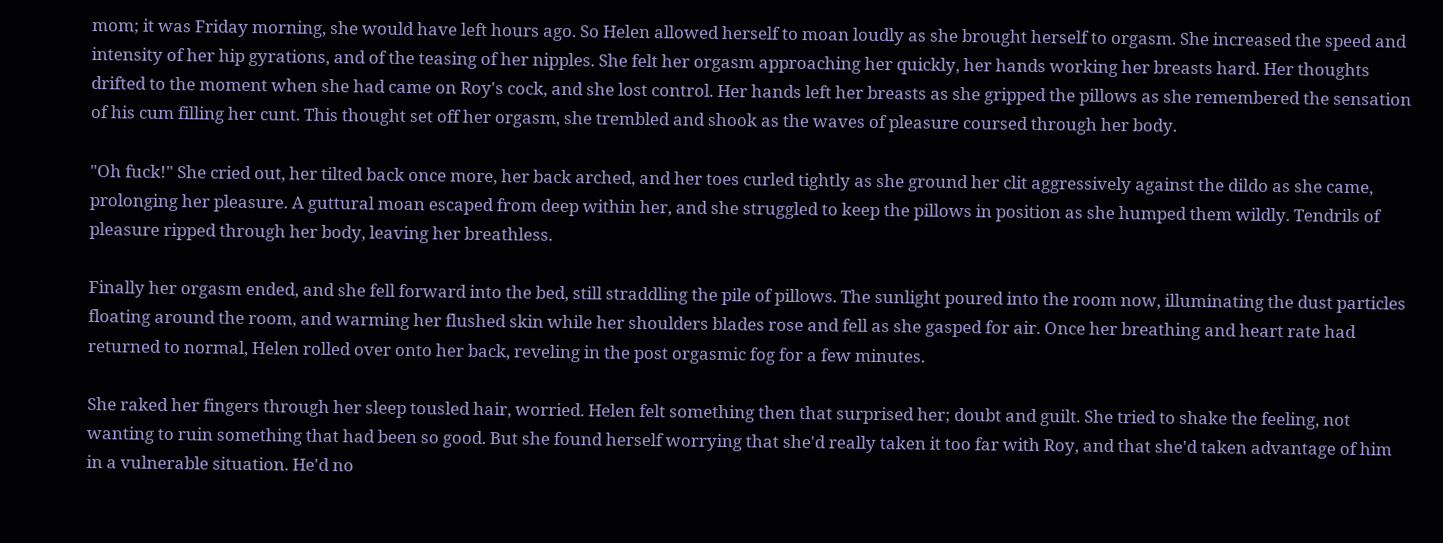mom; it was Friday morning, she would have left hours ago. So Helen allowed herself to moan loudly as she brought herself to orgasm. She increased the speed and intensity of her hip gyrations, and of the teasing of her nipples. She felt her orgasm approaching her quickly, her hands working her breasts hard. Her thoughts drifted to the moment when she had came on Roy's cock, and she lost control. Her hands left her breasts as she gripped the pillows as she remembered the sensation of his cum filling her cunt. This thought set off her orgasm, she trembled and shook as the waves of pleasure coursed through her body.

"Oh fuck!" She cried out, her tilted back once more, her back arched, and her toes curled tightly as she ground her clit aggressively against the dildo as she came, prolonging her pleasure. A guttural moan escaped from deep within her, and she struggled to keep the pillows in position as she humped them wildly. Tendrils of pleasure ripped through her body, leaving her breathless.

Finally her orgasm ended, and she fell forward into the bed, still straddling the pile of pillows. The sunlight poured into the room now, illuminating the dust particles floating around the room, and warming her flushed skin while her shoulders blades rose and fell as she gasped for air. Once her breathing and heart rate had returned to normal, Helen rolled over onto her back, reveling in the post orgasmic fog for a few minutes.

She raked her fingers through her sleep tousled hair, worried. Helen felt something then that surprised her; doubt and guilt. She tried to shake the feeling, not wanting to ruin something that had been so good. But she found herself worrying that she'd really taken it too far with Roy, and that she'd taken advantage of him in a vulnerable situation. He'd no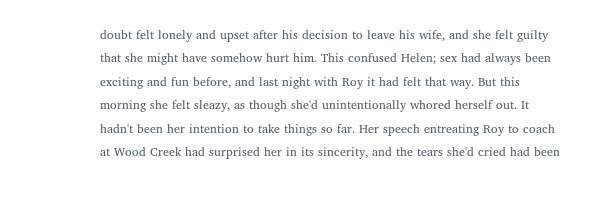doubt felt lonely and upset after his decision to leave his wife, and she felt guilty that she might have somehow hurt him. This confused Helen; sex had always been exciting and fun before, and last night with Roy it had felt that way. But this morning she felt sleazy, as though she'd unintentionally whored herself out. It hadn't been her intention to take things so far. Her speech entreating Roy to coach at Wood Creek had surprised her in its sincerity, and the tears she'd cried had been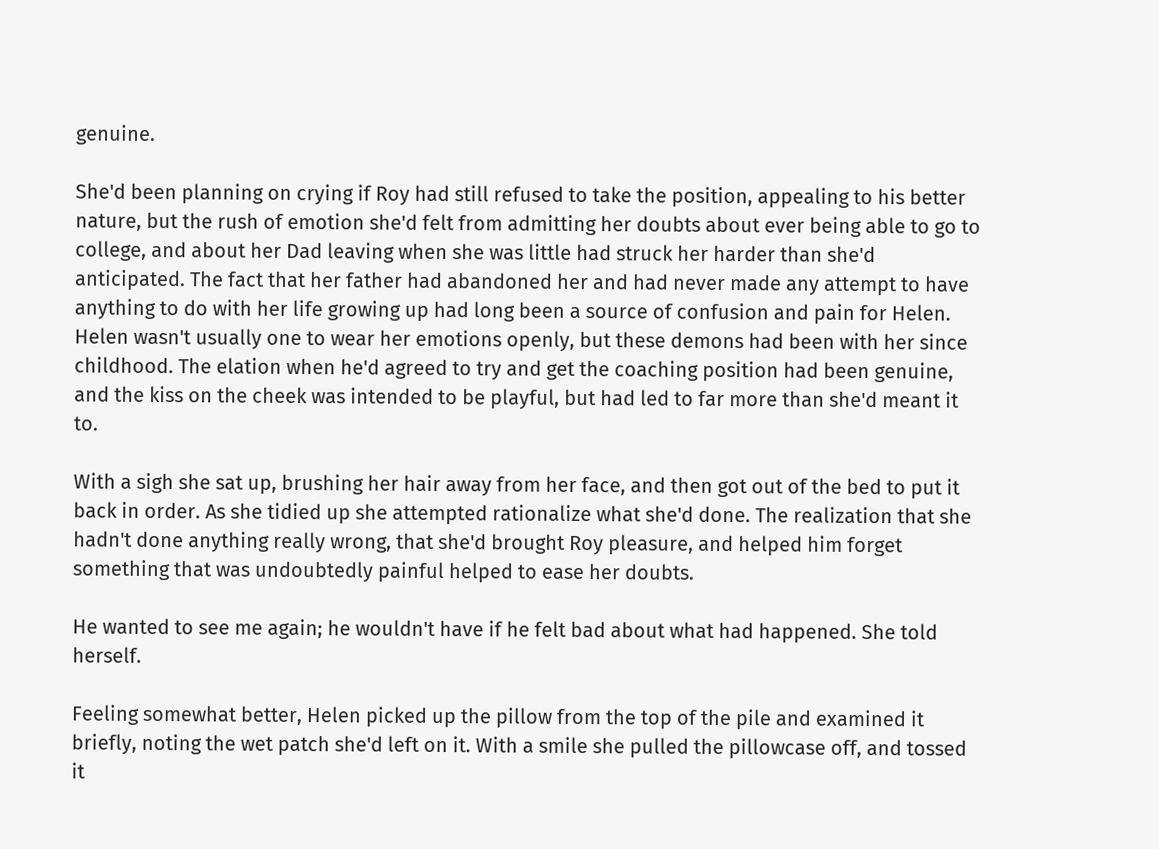genuine.

She'd been planning on crying if Roy had still refused to take the position, appealing to his better nature, but the rush of emotion she'd felt from admitting her doubts about ever being able to go to college, and about her Dad leaving when she was little had struck her harder than she'd anticipated. The fact that her father had abandoned her and had never made any attempt to have anything to do with her life growing up had long been a source of confusion and pain for Helen. Helen wasn't usually one to wear her emotions openly, but these demons had been with her since childhood. The elation when he'd agreed to try and get the coaching position had been genuine, and the kiss on the cheek was intended to be playful, but had led to far more than she'd meant it to.

With a sigh she sat up, brushing her hair away from her face, and then got out of the bed to put it back in order. As she tidied up she attempted rationalize what she'd done. The realization that she hadn't done anything really wrong, that she'd brought Roy pleasure, and helped him forget something that was undoubtedly painful helped to ease her doubts.

He wanted to see me again; he wouldn't have if he felt bad about what had happened. She told herself.

Feeling somewhat better, Helen picked up the pillow from the top of the pile and examined it briefly, noting the wet patch she'd left on it. With a smile she pulled the pillowcase off, and tossed it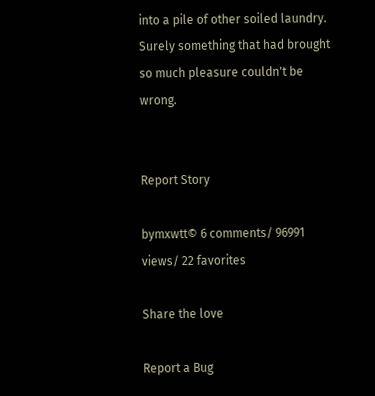into a pile of other soiled laundry. Surely something that had brought so much pleasure couldn't be wrong.


Report Story

bymxwtt© 6 comments/ 96991 views/ 22 favorites

Share the love

Report a Bug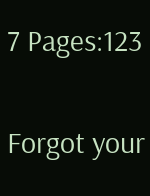7 Pages:123

Forgot your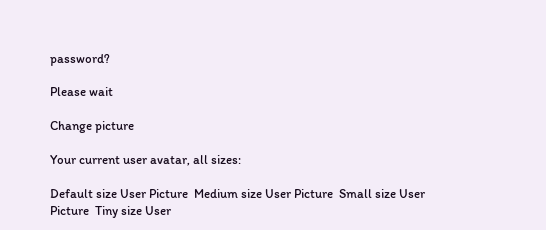password?

Please wait

Change picture

Your current user avatar, all sizes:

Default size User Picture  Medium size User Picture  Small size User Picture  Tiny size User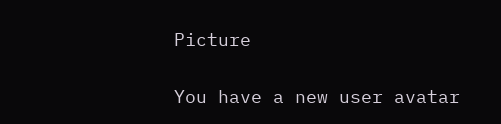Picture

You have a new user avatar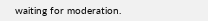waiting for moderation.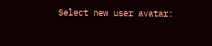Select new user avatar: